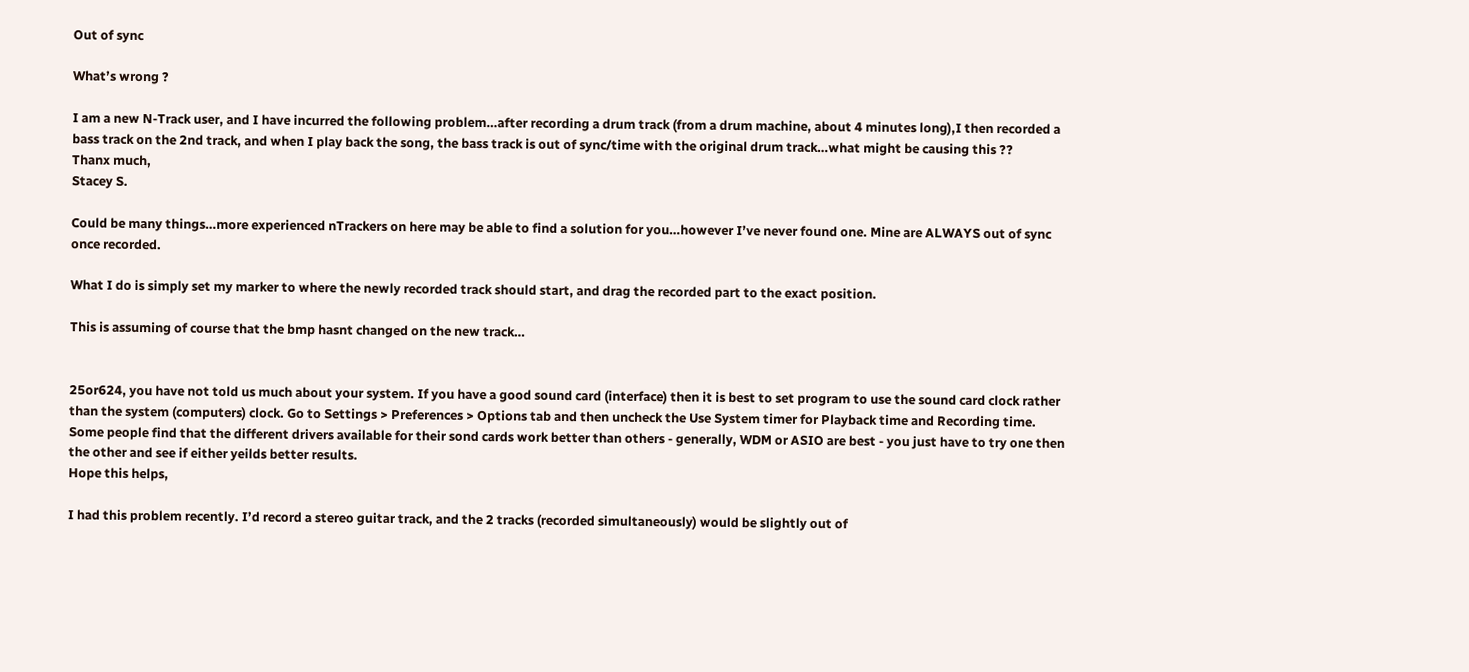Out of sync

What’s wrong ?

I am a new N-Track user, and I have incurred the following problem…after recording a drum track (from a drum machine, about 4 minutes long),I then recorded a bass track on the 2nd track, and when I play back the song, the bass track is out of sync/time with the original drum track…what might be causing this ??
Thanx much,
Stacey S.

Could be many things…more experienced nTrackers on here may be able to find a solution for you…however I’ve never found one. Mine are ALWAYS out of sync once recorded.

What I do is simply set my marker to where the newly recorded track should start, and drag the recorded part to the exact position.

This is assuming of course that the bmp hasnt changed on the new track…


25or624, you have not told us much about your system. If you have a good sound card (interface) then it is best to set program to use the sound card clock rather than the system (computers) clock. Go to Settings > Preferences > Options tab and then uncheck the Use System timer for Playback time and Recording time.
Some people find that the different drivers available for their sond cards work better than others - generally, WDM or ASIO are best - you just have to try one then the other and see if either yeilds better results.
Hope this helps,

I had this problem recently. I’d record a stereo guitar track, and the 2 tracks (recorded simultaneously) would be slightly out of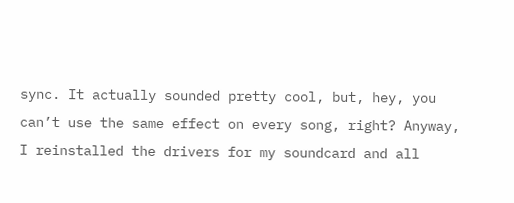sync. It actually sounded pretty cool, but, hey, you can’t use the same effect on every song, right? Anyway, I reinstalled the drivers for my soundcard and all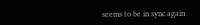seems to be in sync again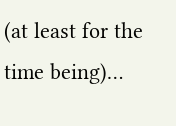(at least for the time being)…